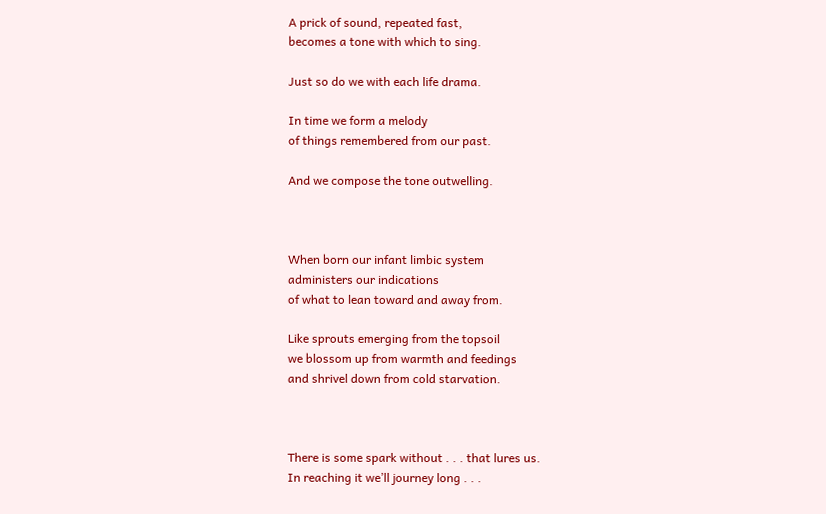A prick of sound, repeated fast,
becomes a tone with which to sing.

Just so do we with each life drama.

In time we form a melody
of things remembered from our past.

And we compose the tone outwelling.



When born our infant limbic system
administers our indications
of what to lean toward and away from.

Like sprouts emerging from the topsoil
we blossom up from warmth and feedings
and shrivel down from cold starvation.



There is some spark without . . . that lures us.
In reaching it we’ll journey long . . .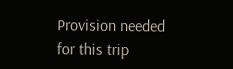Provision needed for this trip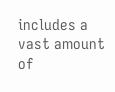includes a vast amount of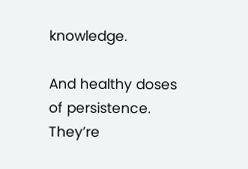knowledge.

And healthy doses of persistence.
They’re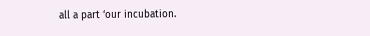all a part ‘our incubation.